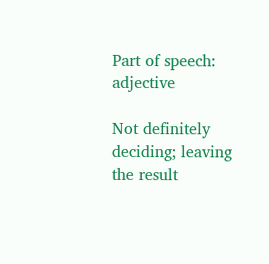Part of speech: adjective

Not definitely deciding; leaving the result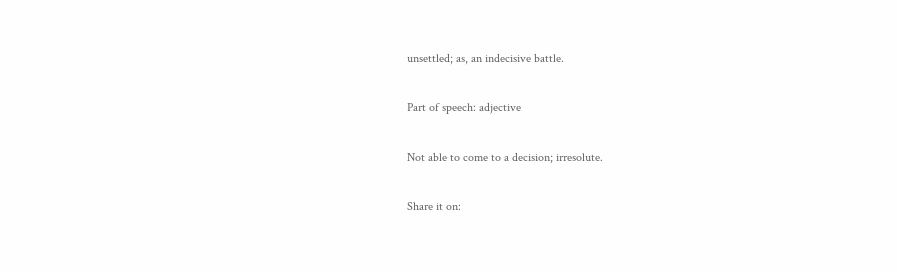unsettled; as, an indecisive battle.

Part of speech: adjective

Not able to come to a decision; irresolute.

Share it on: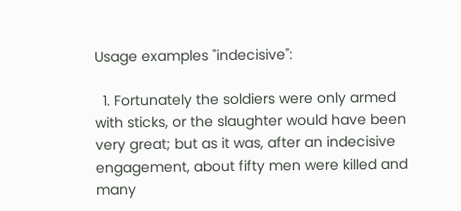Usage examples "indecisive":

  1. Fortunately the soldiers were only armed with sticks, or the slaughter would have been very great; but as it was, after an indecisive engagement, about fifty men were killed and many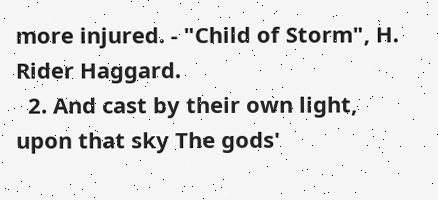more injured. - "Child of Storm", H. Rider Haggard.
  2. And cast by their own light, upon that sky The gods'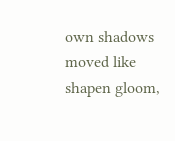own shadows moved like shapen gloom,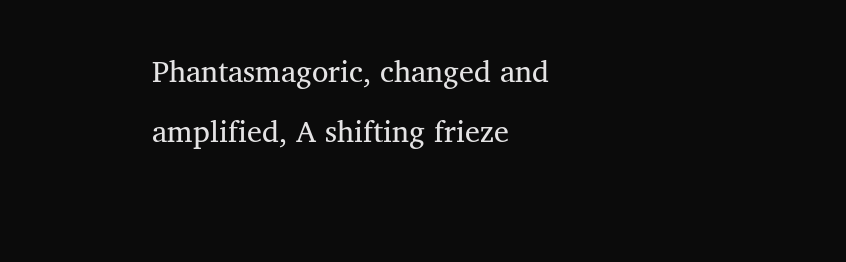Phantasmagoric, changed and amplified, A shifting frieze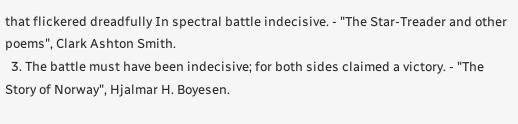that flickered dreadfully In spectral battle indecisive. - "The Star-Treader and other poems", Clark Ashton Smith.
  3. The battle must have been indecisive; for both sides claimed a victory. - "The Story of Norway", Hjalmar H. Boyesen.